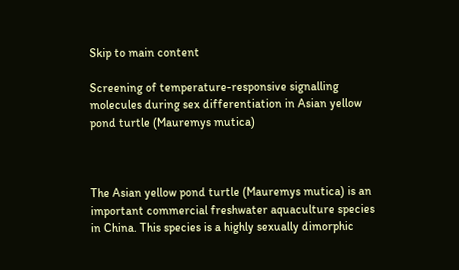Skip to main content

Screening of temperature-responsive signalling molecules during sex differentiation in Asian yellow pond turtle (Mauremys mutica)



The Asian yellow pond turtle (Mauremys mutica) is an important commercial freshwater aquaculture species in China. This species is a highly sexually dimorphic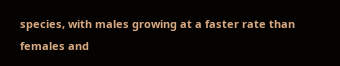species, with males growing at a faster rate than females and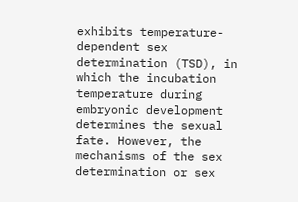exhibits temperature-dependent sex determination (TSD), in which the incubation temperature during embryonic development determines the sexual fate. However, the mechanisms of the sex determination or sex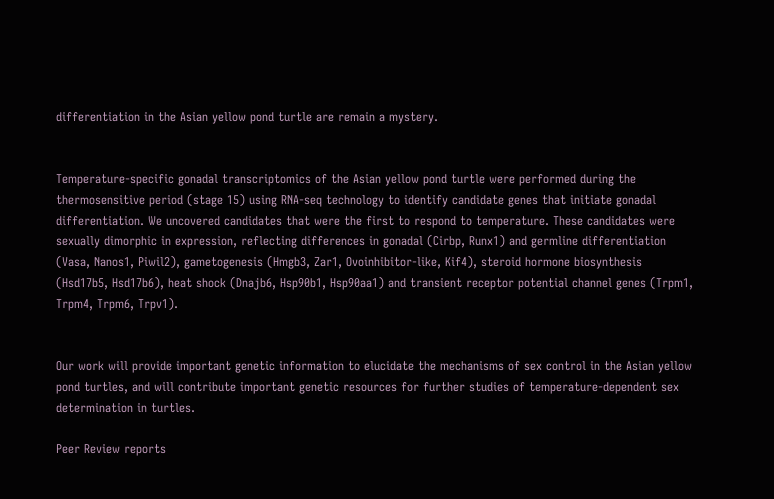differentiation in the Asian yellow pond turtle are remain a mystery.


Temperature-specific gonadal transcriptomics of the Asian yellow pond turtle were performed during the thermosensitive period (stage 15) using RNA-seq technology to identify candidate genes that initiate gonadal differentiation. We uncovered candidates that were the first to respond to temperature. These candidates were sexually dimorphic in expression, reflecting differences in gonadal (Cirbp, Runx1) and germline differentiation (Vasa, Nanos1, Piwil2), gametogenesis (Hmgb3, Zar1, Ovoinhibitor-like, Kif4), steroid hormone biosynthesis (Hsd17b5, Hsd17b6), heat shock (Dnajb6, Hsp90b1, Hsp90aa1) and transient receptor potential channel genes (Trpm1, Trpm4, Trpm6, Trpv1).


Our work will provide important genetic information to elucidate the mechanisms of sex control in the Asian yellow pond turtles, and will contribute important genetic resources for further studies of temperature-dependent sex determination in turtles.

Peer Review reports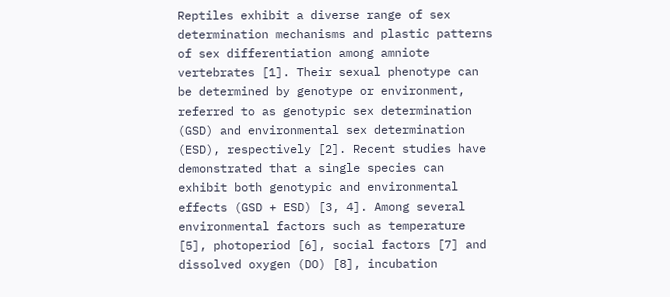Reptiles exhibit a diverse range of sex determination mechanisms and plastic patterns of sex differentiation among amniote vertebrates [1]. Their sexual phenotype can be determined by genotype or environment, referred to as genotypic sex determination (GSD) and environmental sex determination (ESD), respectively [2]. Recent studies have demonstrated that a single species can exhibit both genotypic and environmental effects (GSD + ESD) [3, 4]. Among several environmental factors such as temperature [5], photoperiod [6], social factors [7] and dissolved oxygen (DO) [8], incubation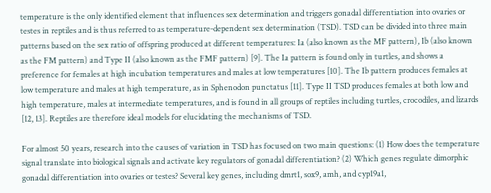temperature is the only identified element that influences sex determination and triggers gonadal differentiation into ovaries or testes in reptiles and is thus referred to as temperature-dependent sex determination (TSD). TSD can be divided into three main patterns based on the sex ratio of offspring produced at different temperatures: Ia (also known as the MF pattern), Ib (also known as the FM pattern) and Type II (also known as the FMF pattern) [9]. The Ia pattern is found only in turtles, and shows a preference for females at high incubation temperatures and males at low temperatures [10]. The Ib pattern produces females at low temperature and males at high temperature, as in Sphenodon punctatus [11]. Type II TSD produces females at both low and high temperature, males at intermediate temperatures, and is found in all groups of reptiles including turtles, crocodiles, and lizards [12, 13]. Reptiles are therefore ideal models for elucidating the mechanisms of TSD.

For almost 50 years, research into the causes of variation in TSD has focused on two main questions: (1) How does the temperature signal translate into biological signals and activate key regulators of gonadal differentiation? (2) Which genes regulate dimorphic gonadal differentiation into ovaries or testes? Several key genes, including dmrt1, sox9, amh, and cyp19a1,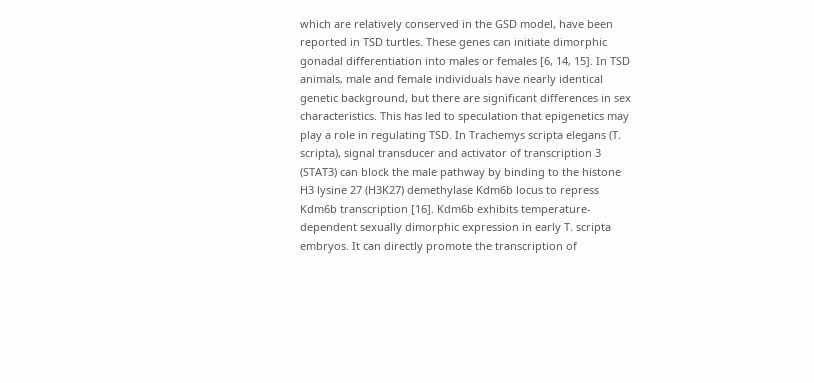which are relatively conserved in the GSD model, have been reported in TSD turtles. These genes can initiate dimorphic gonadal differentiation into males or females [6, 14, 15]. In TSD animals, male and female individuals have nearly identical genetic background, but there are significant differences in sex characteristics. This has led to speculation that epigenetics may play a role in regulating TSD. In Trachemys scripta elegans (T. scripta), signal transducer and activator of transcription 3 (STAT3) can block the male pathway by binding to the histone H3 lysine 27 (H3K27) demethylase Kdm6b locus to repress Kdm6b transcription [16]. Kdm6b exhibits temperature-dependent sexually dimorphic expression in early T. scripta embryos. It can directly promote the transcription of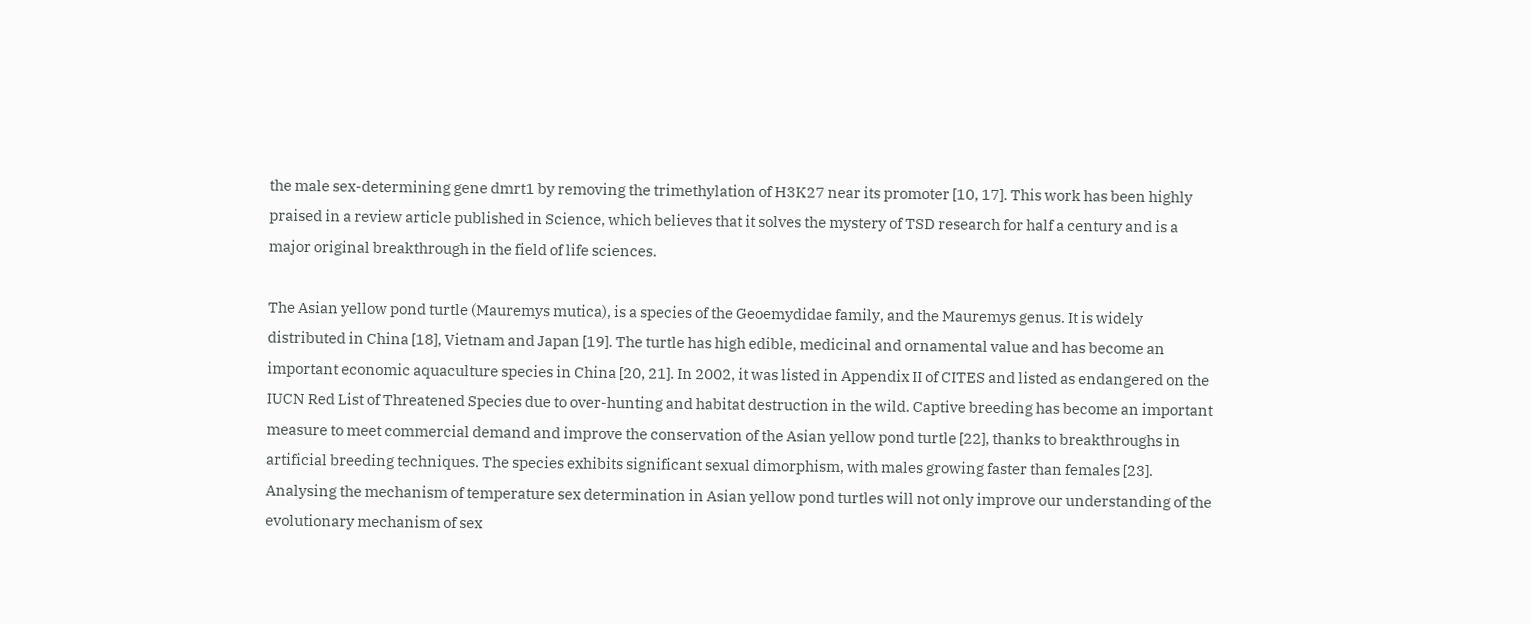the male sex-determining gene dmrt1 by removing the trimethylation of H3K27 near its promoter [10, 17]. This work has been highly praised in a review article published in Science, which believes that it solves the mystery of TSD research for half a century and is a major original breakthrough in the field of life sciences.

The Asian yellow pond turtle (Mauremys mutica), is a species of the Geoemydidae family, and the Mauremys genus. It is widely distributed in China [18], Vietnam and Japan [19]. The turtle has high edible, medicinal and ornamental value and has become an important economic aquaculture species in China [20, 21]. In 2002, it was listed in Appendix II of CITES and listed as endangered on the IUCN Red List of Threatened Species due to over-hunting and habitat destruction in the wild. Captive breeding has become an important measure to meet commercial demand and improve the conservation of the Asian yellow pond turtle [22], thanks to breakthroughs in artificial breeding techniques. The species exhibits significant sexual dimorphism, with males growing faster than females [23]. Analysing the mechanism of temperature sex determination in Asian yellow pond turtles will not only improve our understanding of the evolutionary mechanism of sex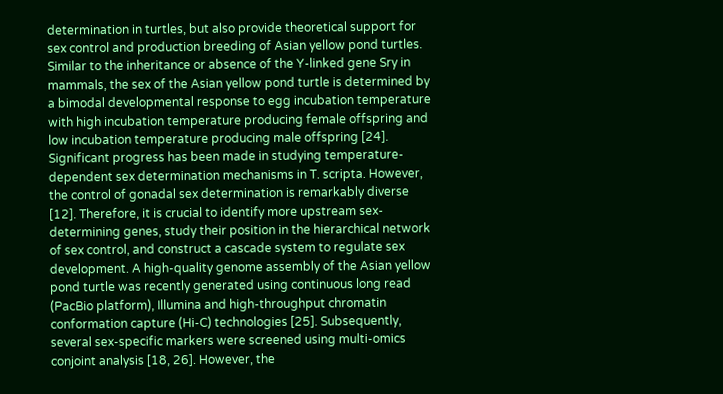determination in turtles, but also provide theoretical support for sex control and production breeding of Asian yellow pond turtles. Similar to the inheritance or absence of the Y-linked gene Sry in mammals, the sex of the Asian yellow pond turtle is determined by a bimodal developmental response to egg incubation temperature with high incubation temperature producing female offspring and low incubation temperature producing male offspring [24]. Significant progress has been made in studying temperature-dependent sex determination mechanisms in T. scripta. However, the control of gonadal sex determination is remarkably diverse [12]. Therefore, it is crucial to identify more upstream sex-determining genes, study their position in the hierarchical network of sex control, and construct a cascade system to regulate sex development. A high-quality genome assembly of the Asian yellow pond turtle was recently generated using continuous long read (PacBio platform), Illumina and high-throughput chromatin conformation capture (Hi-C) technologies [25]. Subsequently, several sex-specific markers were screened using multi-omics conjoint analysis [18, 26]. However, the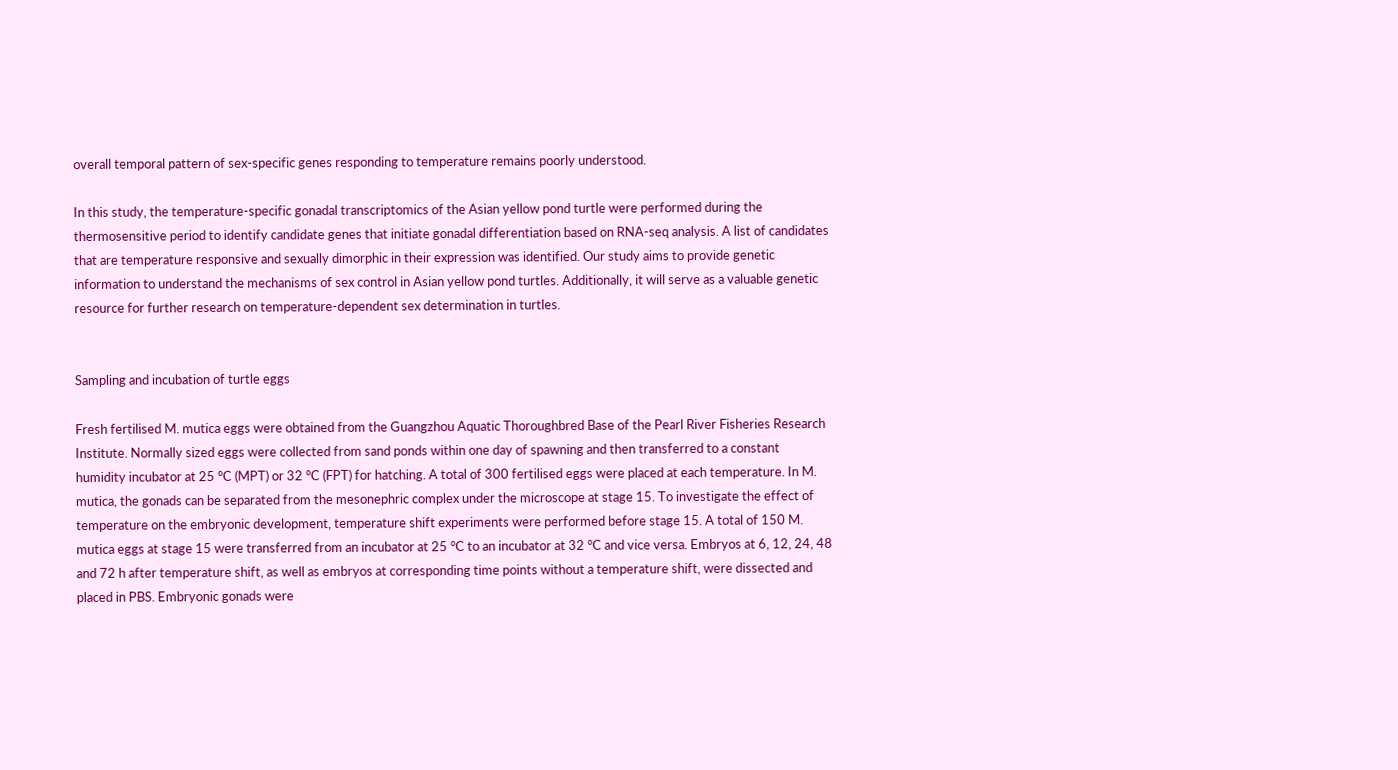overall temporal pattern of sex-specific genes responding to temperature remains poorly understood.

In this study, the temperature-specific gonadal transcriptomics of the Asian yellow pond turtle were performed during the thermosensitive period to identify candidate genes that initiate gonadal differentiation based on RNA-seq analysis. A list of candidates that are temperature responsive and sexually dimorphic in their expression was identified. Our study aims to provide genetic information to understand the mechanisms of sex control in Asian yellow pond turtles. Additionally, it will serve as a valuable genetic resource for further research on temperature-dependent sex determination in turtles.


Sampling and incubation of turtle eggs

Fresh fertilised M. mutica eggs were obtained from the Guangzhou Aquatic Thoroughbred Base of the Pearl River Fisheries Research Institute. Normally sized eggs were collected from sand ponds within one day of spawning and then transferred to a constant humidity incubator at 25 °C (MPT) or 32 °C (FPT) for hatching. A total of 300 fertilised eggs were placed at each temperature. In M. mutica, the gonads can be separated from the mesonephric complex under the microscope at stage 15. To investigate the effect of temperature on the embryonic development, temperature shift experiments were performed before stage 15. A total of 150 M. mutica eggs at stage 15 were transferred from an incubator at 25 °C to an incubator at 32 °C and vice versa. Embryos at 6, 12, 24, 48 and 72 h after temperature shift, as well as embryos at corresponding time points without a temperature shift, were dissected and placed in PBS. Embryonic gonads were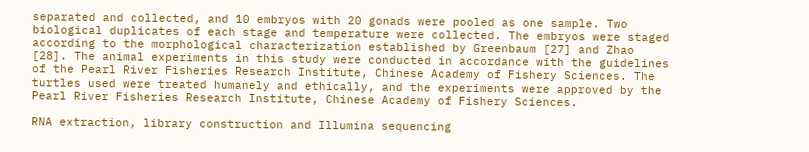separated and collected, and 10 embryos with 20 gonads were pooled as one sample. Two biological duplicates of each stage and temperature were collected. The embryos were staged according to the morphological characterization established by Greenbaum [27] and Zhao [28]. The animal experiments in this study were conducted in accordance with the guidelines of the Pearl River Fisheries Research Institute, Chinese Academy of Fishery Sciences. The turtles used were treated humanely and ethically, and the experiments were approved by the Pearl River Fisheries Research Institute, Chinese Academy of Fishery Sciences.

RNA extraction, library construction and Illumina sequencing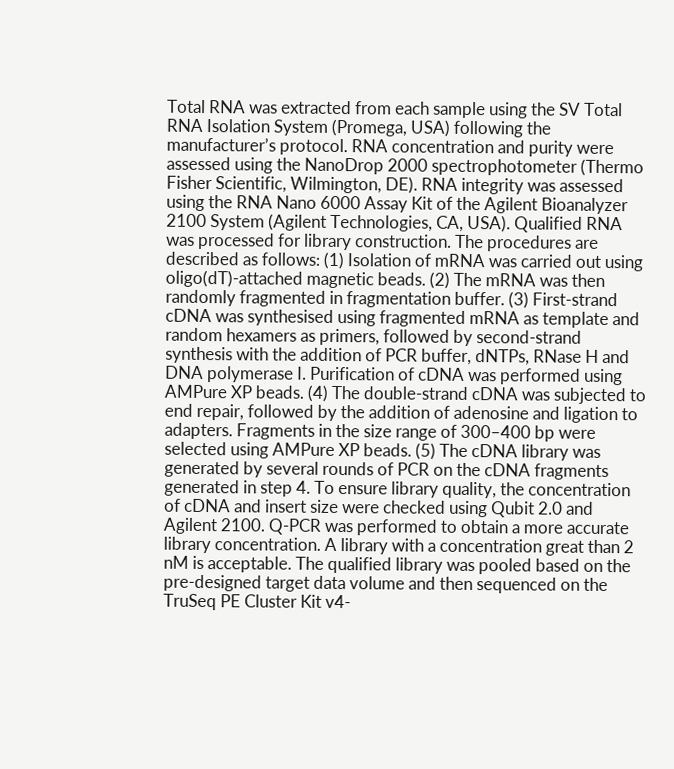Total RNA was extracted from each sample using the SV Total RNA Isolation System (Promega, USA) following the manufacturer’s protocol. RNA concentration and purity were assessed using the NanoDrop 2000 spectrophotometer (Thermo Fisher Scientific, Wilmington, DE). RNA integrity was assessed using the RNA Nano 6000 Assay Kit of the Agilent Bioanalyzer 2100 System (Agilent Technologies, CA, USA). Qualified RNA was processed for library construction. The procedures are described as follows: (1) Isolation of mRNA was carried out using oligo(dT)-attached magnetic beads. (2) The mRNA was then randomly fragmented in fragmentation buffer. (3) First-strand cDNA was synthesised using fragmented mRNA as template and random hexamers as primers, followed by second-strand synthesis with the addition of PCR buffer, dNTPs, RNase H and DNA polymerase I. Purification of cDNA was performed using AMPure XP beads. (4) The double-strand cDNA was subjected to end repair, followed by the addition of adenosine and ligation to adapters. Fragments in the size range of 300–400 bp were selected using AMPure XP beads. (5) The cDNA library was generated by several rounds of PCR on the cDNA fragments generated in step 4. To ensure library quality, the concentration of cDNA and insert size were checked using Qubit 2.0 and Agilent 2100. Q-PCR was performed to obtain a more accurate library concentration. A library with a concentration great than 2 nM is acceptable. The qualified library was pooled based on the pre-designed target data volume and then sequenced on the TruSeq PE Cluster Kit v4-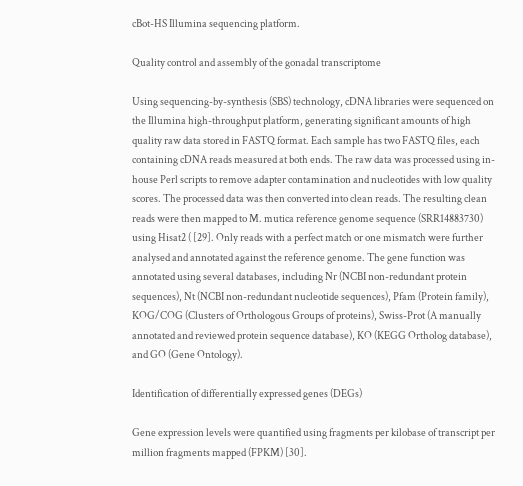cBot-HS Illumina sequencing platform.

Quality control and assembly of the gonadal transcriptome

Using sequencing-by-synthesis (SBS) technology, cDNA libraries were sequenced on the Illumina high-throughput platform, generating significant amounts of high quality raw data stored in FASTQ format. Each sample has two FASTQ files, each containing cDNA reads measured at both ends. The raw data was processed using in-house Perl scripts to remove adapter contamination and nucleotides with low quality scores. The processed data was then converted into clean reads. The resulting clean reads were then mapped to M. mutica reference genome sequence (SRR14883730) using Hisat2 ( [29]. Only reads with a perfect match or one mismatch were further analysed and annotated against the reference genome. The gene function was annotated using several databases, including Nr (NCBI non-redundant protein sequences), Nt (NCBI non-redundant nucleotide sequences), Pfam (Protein family), KOG/COG (Clusters of Orthologous Groups of proteins), Swiss-Prot (A manually annotated and reviewed protein sequence database), KO (KEGG Ortholog database), and GO (Gene Ontology).

Identification of differentially expressed genes (DEGs)

Gene expression levels were quantified using fragments per kilobase of transcript per million fragments mapped (FPKM) [30].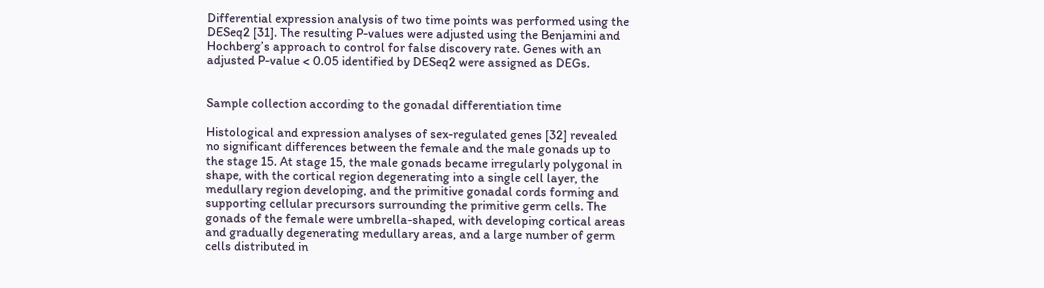Differential expression analysis of two time points was performed using the DESeq2 [31]. The resulting P-values were adjusted using the Benjamini and Hochberg’s approach to control for false discovery rate. Genes with an adjusted P-value < 0.05 identified by DESeq2 were assigned as DEGs.


Sample collection according to the gonadal differentiation time

Histological and expression analyses of sex-regulated genes [32] revealed no significant differences between the female and the male gonads up to the stage 15. At stage 15, the male gonads became irregularly polygonal in shape, with the cortical region degenerating into a single cell layer, the medullary region developing, and the primitive gonadal cords forming and supporting cellular precursors surrounding the primitive germ cells. The gonads of the female were umbrella-shaped, with developing cortical areas and gradually degenerating medullary areas, and a large number of germ cells distributed in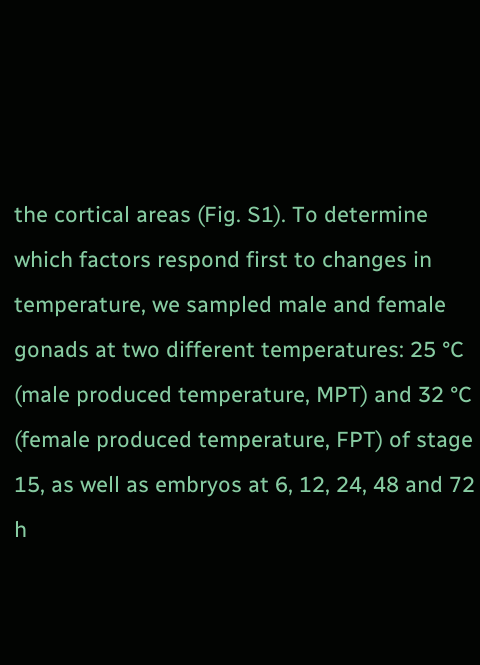the cortical areas (Fig. S1). To determine which factors respond first to changes in temperature, we sampled male and female gonads at two different temperatures: 25 °C (male produced temperature, MPT) and 32 °C (female produced temperature, FPT) of stage 15, as well as embryos at 6, 12, 24, 48 and 72 h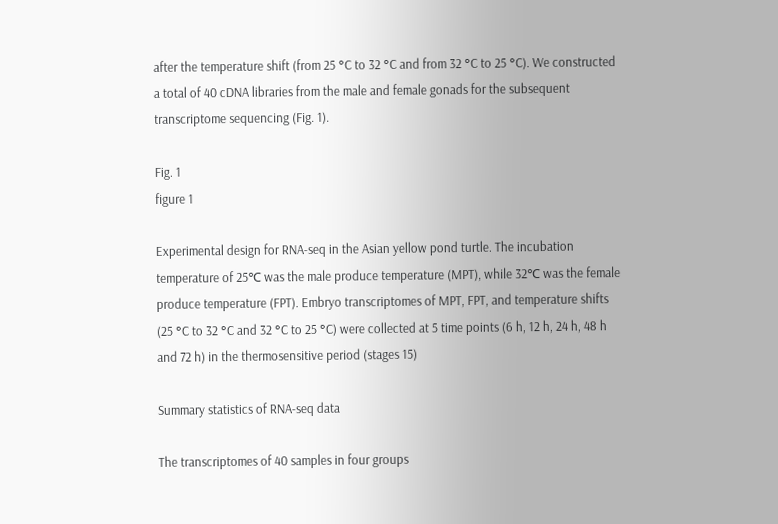after the temperature shift (from 25 °C to 32 °C and from 32 °C to 25 °C). We constructed a total of 40 cDNA libraries from the male and female gonads for the subsequent transcriptome sequencing (Fig. 1).

Fig. 1
figure 1

Experimental design for RNA-seq in the Asian yellow pond turtle. The incubation temperature of 25℃ was the male produce temperature (MPT), while 32℃ was the female produce temperature (FPT). Embryo transcriptomes of MPT, FPT, and temperature shifts (25 °C to 32 °C and 32 °C to 25 °C) were collected at 5 time points (6 h, 12 h, 24 h, 48 h and 72 h) in the thermosensitive period (stages 15)

Summary statistics of RNA‑seq data

The transcriptomes of 40 samples in four groups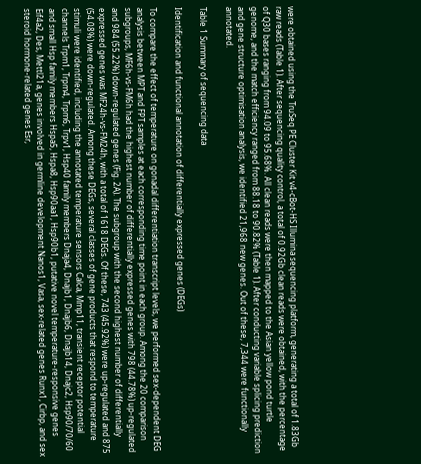were obtained using the TruSeq PE Cluster Kit v4-cBot-HS Illumina sequencing platform, generating a total of 1.83Gb raw reads (Table 1). After sequencing quality control, a total of 0.92Gb clean reads were obtained, with the percentage of Q30 bases ranging from 94.09 to 95.68%. All clean reads were then mapped to the Asian yellow pond turtle genome, and the match efficiency ranged from 88.18 to 90.82% (Table 1). After conducting variable splicing prediction and gene structure optimisation analysis, we identified 21,968 new genes. Out of these, 7,344 were functionally annotated.

Table 1 Summary of sequencing data

Identification and functional annotation of differentially expressed genes (DEGs)

To compare the effect of temperature on gonadal differentiation transcript levels, we performed sex-dependent DEG analysis between MPT and FPT samples at each corresponding time point in each group. Among the 20 comparison subgroups, MF6h-vs-FM6h had the highest number of differentially expressed genes with 798 (44.78%) up-regulated and 984 (55.22%) down-regulated genes (Fig. 2A). The subgroup with the second highest number of differentially expressed genes was MF24h-vs-FM24h, with a total of 1618 DEGs. Of these, 743 (45.92%) were up-regulated and 875 (54.08%) were down-regulated. Among these DEGs, several classes of gene products that respond to temperature stimuli were identified, including the annotated temperature sensors Calca, Mmp11, transient receptor potential channels Trpm1, Trpm4, Trpm6, Trpv1, Hsp40 family members Dnaja4, Dnajb1, Dnajb6, Dnajb14, Dnajc2, Hsp90/70/60 and small Hsp family members Hspa5, Hspa8, Hsp90aa1, Hsp90b1, putative novel temperature-responsive genes Eif4a2, Des, Mettl21a, genes involved in germline development Nanos1, Vasa, sex-related genes Runx1, Cirbp, and sex steroid hormone-related genes Esr,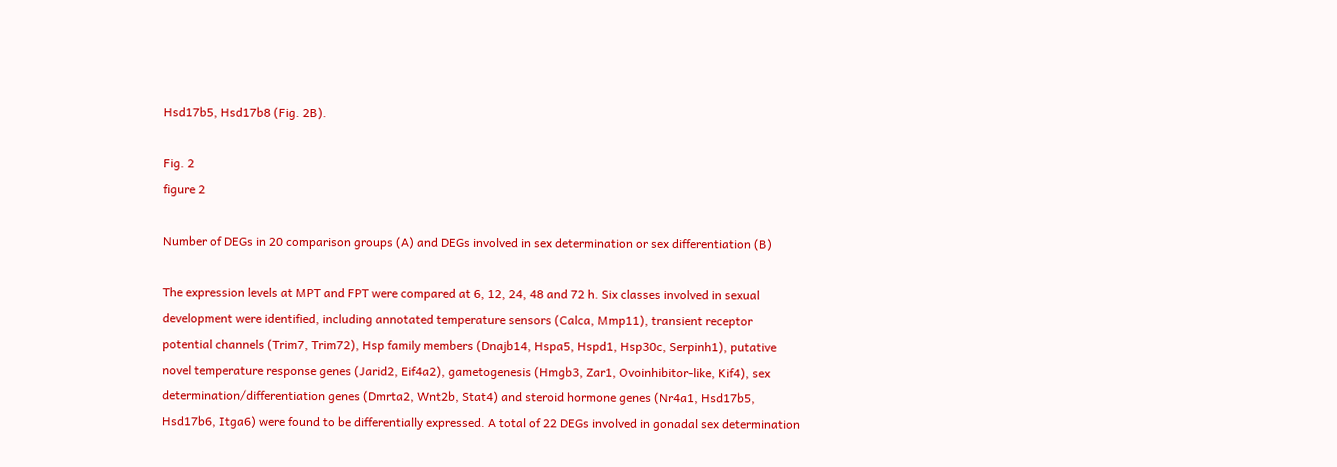Hsd17b5, Hsd17b8 (Fig. 2B).

Fig. 2
figure 2

Number of DEGs in 20 comparison groups (A) and DEGs involved in sex determination or sex differentiation (B)

The expression levels at MPT and FPT were compared at 6, 12, 24, 48 and 72 h. Six classes involved in sexual development were identified, including annotated temperature sensors (Calca, Mmp11), transient receptor potential channels (Trim7, Trim72), Hsp family members (Dnajb14, Hspa5, Hspd1, Hsp30c, Serpinh1), putative novel temperature response genes (Jarid2, Eif4a2), gametogenesis (Hmgb3, Zar1, Ovoinhibitor-like, Kif4), sex determination/differentiation genes (Dmrta2, Wnt2b, Stat4) and steroid hormone genes (Nr4a1, Hsd17b5, Hsd17b6, Itga6) were found to be differentially expressed. A total of 22 DEGs involved in gonadal sex determination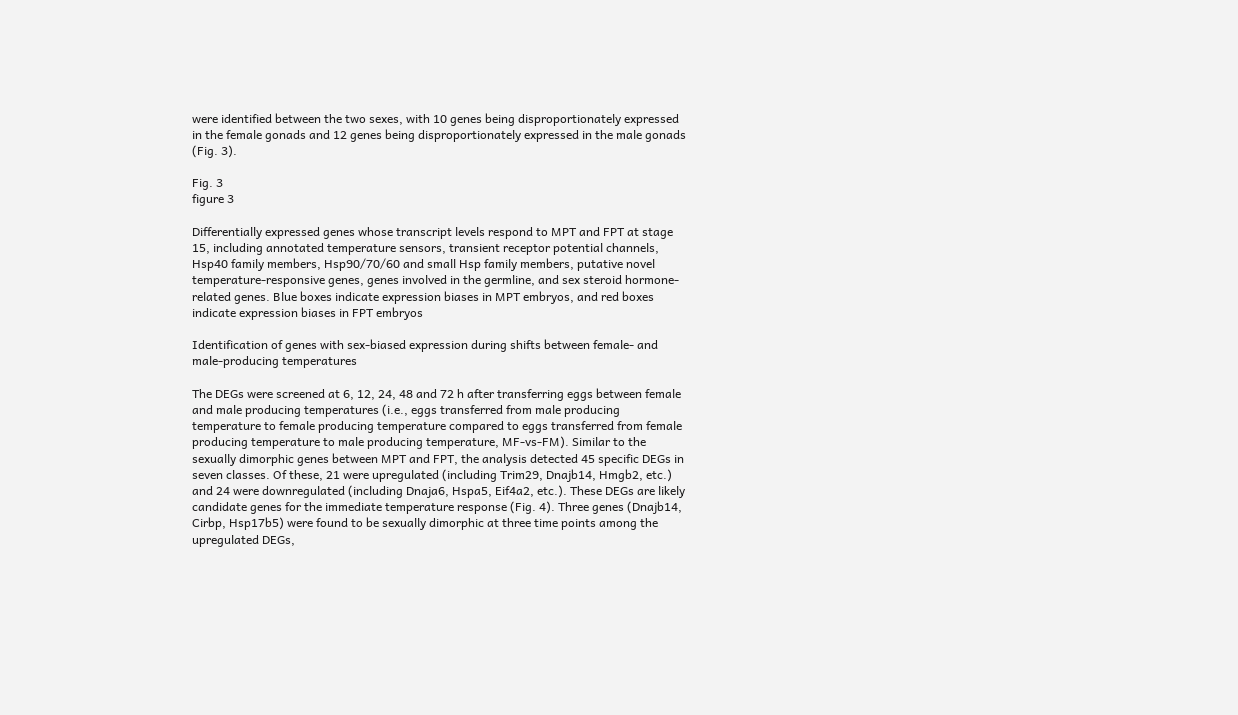were identified between the two sexes, with 10 genes being disproportionately expressed in the female gonads and 12 genes being disproportionately expressed in the male gonads (Fig. 3).

Fig. 3
figure 3

Differentially expressed genes whose transcript levels respond to MPT and FPT at stage 15, including annotated temperature sensors, transient receptor potential channels, Hsp40 family members, Hsp90/70/60 and small Hsp family members, putative novel temperature-responsive genes, genes involved in the germline, and sex steroid hormone-related genes. Blue boxes indicate expression biases in MPT embryos, and red boxes indicate expression biases in FPT embryos

Identification of genes with sex‑biased expression during shifts between female- and male-producing temperatures

The DEGs were screened at 6, 12, 24, 48 and 72 h after transferring eggs between female and male producing temperatures (i.e., eggs transferred from male producing temperature to female producing temperature compared to eggs transferred from female producing temperature to male producing temperature, MF-vs-FM). Similar to the sexually dimorphic genes between MPT and FPT, the analysis detected 45 specific DEGs in seven classes. Of these, 21 were upregulated (including Trim29, Dnajb14, Hmgb2, etc.) and 24 were downregulated (including Dnaja6, Hspa5, Eif4a2, etc.). These DEGs are likely candidate genes for the immediate temperature response (Fig. 4). Three genes (Dnajb14, Cirbp, Hsp17b5) were found to be sexually dimorphic at three time points among the upregulated DEGs,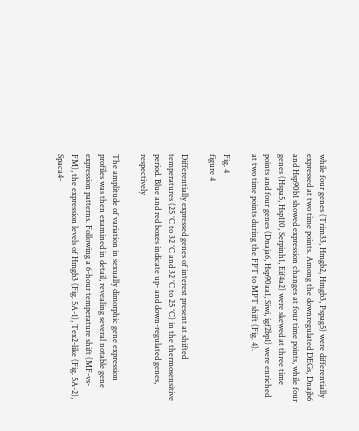while four genes (Trim33, Hmgb2, Hmgb3, Pspag5) were differentially expressed at two time points. Among the downregulated DEGs, Dnajb6 and Hsp90b1 showed expression changes at four time points, while four genes (Hspa5, Hsp110, Serpinh1, Eif4a2) were skewed at three time points and four genes (Dnaja6, Hsp90aa1, Siwi, igf2bp1) were enriched at two time points during the FPT to MPT shift (Fig. 4).

Fig. 4
figure 4

Differentially expressed genes of interest present at shifted temperatures (25 °C to 32 °C and 32 °C to 25 °C) in the thermosensitive period. Blue and red boxes indicate up- and down-regulated genes, respectively

The amplitude of variation in sexually dimorphic gene expression profiles was then examined in detail, revealing several notable gene expression patterns. Following a 6-hour temperature shift (MF-vs-FM), the expression levels of Hmgb3 (Fig. 5A-1), Tex2-like (Fig. 5A-2), Spaca4-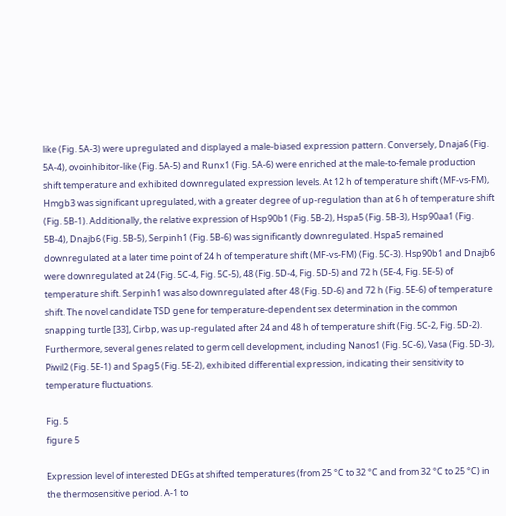like (Fig. 5A-3) were upregulated and displayed a male-biased expression pattern. Conversely, Dnaja6 (Fig. 5A-4), ovoinhibitor-like (Fig. 5A-5) and Runx1 (Fig. 5A-6) were enriched at the male-to-female production shift temperature and exhibited downregulated expression levels. At 12 h of temperature shift (MF-vs-FM), Hmgb3 was significant upregulated, with a greater degree of up-regulation than at 6 h of temperature shift (Fig. 5B-1). Additionally, the relative expression of Hsp90b1 (Fig. 5B-2), Hspa5 (Fig. 5B-3), Hsp90aa1 (Fig. 5B-4), Dnajb6 (Fig. 5B-5), Serpinh1 (Fig. 5B-6) was significantly downregulated. Hspa5 remained downregulated at a later time point of 24 h of temperature shift (MF-vs-FM) (Fig. 5C-3). Hsp90b1 and Dnajb6 were downregulated at 24 (Fig. 5C-4, Fig. 5C-5), 48 (Fig. 5D-4, Fig. 5D-5) and 72 h (5E-4, Fig. 5E-5) of temperature shift. Serpinh1 was also downregulated after 48 (Fig. 5D-6) and 72 h (Fig. 5E-6) of temperature shift. The novel candidate TSD gene for temperature-dependent sex determination in the common snapping turtle [33], Cirbp, was up-regulated after 24 and 48 h of temperature shift (Fig. 5C-2, Fig. 5D-2). Furthermore, several genes related to germ cell development, including Nanos1 (Fig. 5C-6), Vasa (Fig. 5D-3), Piwil2 (Fig. 5E-1) and Spag5 (Fig. 5E-2), exhibited differential expression, indicating their sensitivity to temperature fluctuations.

Fig. 5
figure 5

Expression level of interested DEGs at shifted temperatures (from 25 °C to 32 °C and from 32 °C to 25 °C) in the thermosensitive period. A-1 to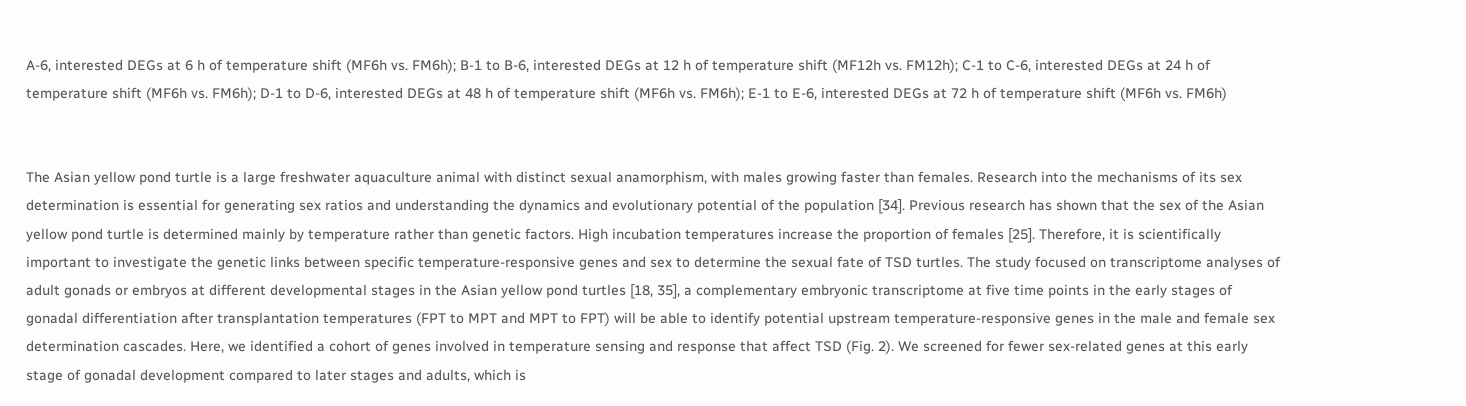A-6, interested DEGs at 6 h of temperature shift (MF6h vs. FM6h); B-1 to B-6, interested DEGs at 12 h of temperature shift (MF12h vs. FM12h); C-1 to C-6, interested DEGs at 24 h of temperature shift (MF6h vs. FM6h); D-1 to D-6, interested DEGs at 48 h of temperature shift (MF6h vs. FM6h); E-1 to E-6, interested DEGs at 72 h of temperature shift (MF6h vs. FM6h)


The Asian yellow pond turtle is a large freshwater aquaculture animal with distinct sexual anamorphism, with males growing faster than females. Research into the mechanisms of its sex determination is essential for generating sex ratios and understanding the dynamics and evolutionary potential of the population [34]. Previous research has shown that the sex of the Asian yellow pond turtle is determined mainly by temperature rather than genetic factors. High incubation temperatures increase the proportion of females [25]. Therefore, it is scientifically important to investigate the genetic links between specific temperature-responsive genes and sex to determine the sexual fate of TSD turtles. The study focused on transcriptome analyses of adult gonads or embryos at different developmental stages in the Asian yellow pond turtles [18, 35], a complementary embryonic transcriptome at five time points in the early stages of gonadal differentiation after transplantation temperatures (FPT to MPT and MPT to FPT) will be able to identify potential upstream temperature-responsive genes in the male and female sex determination cascades. Here, we identified a cohort of genes involved in temperature sensing and response that affect TSD (Fig. 2). We screened for fewer sex-related genes at this early stage of gonadal development compared to later stages and adults, which is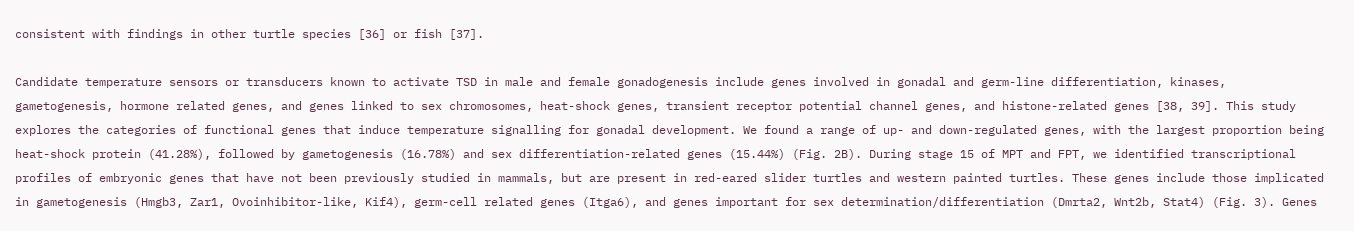consistent with findings in other turtle species [36] or fish [37].

Candidate temperature sensors or transducers known to activate TSD in male and female gonadogenesis include genes involved in gonadal and germ-line differentiation, kinases, gametogenesis, hormone related genes, and genes linked to sex chromosomes, heat-shock genes, transient receptor potential channel genes, and histone-related genes [38, 39]. This study explores the categories of functional genes that induce temperature signalling for gonadal development. We found a range of up- and down-regulated genes, with the largest proportion being heat-shock protein (41.28%), followed by gametogenesis (16.78%) and sex differentiation-related genes (15.44%) (Fig. 2B). During stage 15 of MPT and FPT, we identified transcriptional profiles of embryonic genes that have not been previously studied in mammals, but are present in red-eared slider turtles and western painted turtles. These genes include those implicated in gametogenesis (Hmgb3, Zar1, Ovoinhibitor-like, Kif4), germ-cell related genes (Itga6), and genes important for sex determination/differentiation (Dmrta2, Wnt2b, Stat4) (Fig. 3). Genes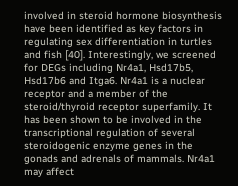involved in steroid hormone biosynthesis have been identified as key factors in regulating sex differentiation in turtles and fish [40]. Interestingly, we screened for DEGs including Nr4a1, Hsd17b5, Hsd17b6 and Itga6. Nr4a1 is a nuclear receptor and a member of the steroid/thyroid receptor superfamily. It has been shown to be involved in the transcriptional regulation of several steroidogenic enzyme genes in the gonads and adrenals of mammals. Nr4a1 may affect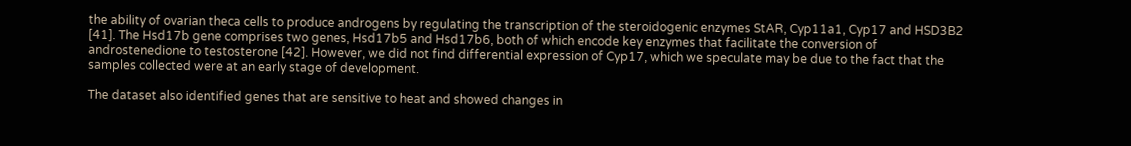the ability of ovarian theca cells to produce androgens by regulating the transcription of the steroidogenic enzymes StAR, Cyp11a1, Cyp17 and HSD3B2 [41]. The Hsd17b gene comprises two genes, Hsd17b5 and Hsd17b6, both of which encode key enzymes that facilitate the conversion of androstenedione to testosterone [42]. However, we did not find differential expression of Cyp17, which we speculate may be due to the fact that the samples collected were at an early stage of development.

The dataset also identified genes that are sensitive to heat and showed changes in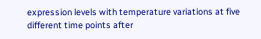expression levels with temperature variations at five different time points after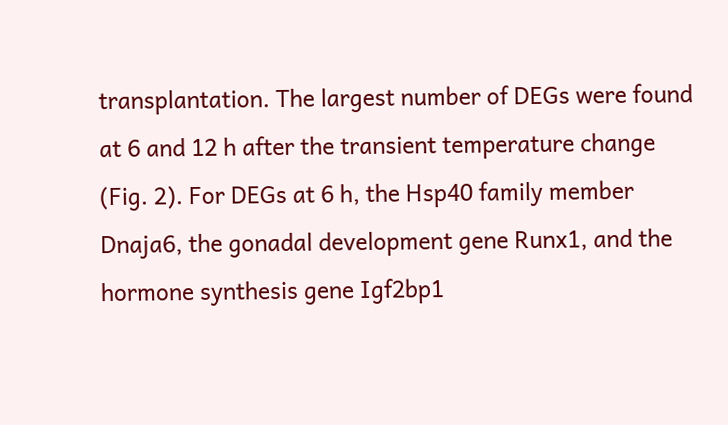transplantation. The largest number of DEGs were found at 6 and 12 h after the transient temperature change (Fig. 2). For DEGs at 6 h, the Hsp40 family member Dnaja6, the gonadal development gene Runx1, and the hormone synthesis gene Igf2bp1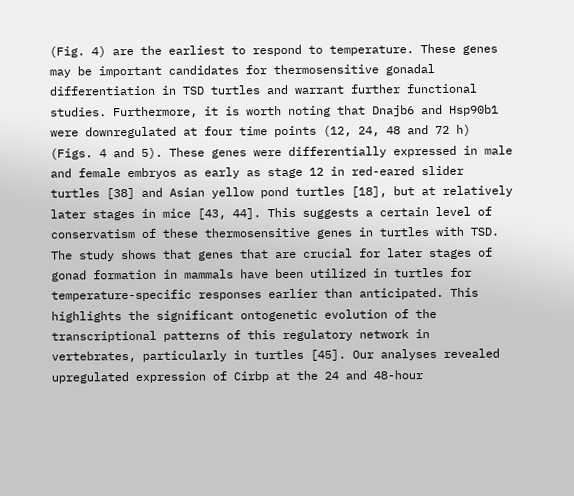(Fig. 4) are the earliest to respond to temperature. These genes may be important candidates for thermosensitive gonadal differentiation in TSD turtles and warrant further functional studies. Furthermore, it is worth noting that Dnajb6 and Hsp90b1 were downregulated at four time points (12, 24, 48 and 72 h) (Figs. 4 and 5). These genes were differentially expressed in male and female embryos as early as stage 12 in red-eared slider turtles [38] and Asian yellow pond turtles [18], but at relatively later stages in mice [43, 44]. This suggests a certain level of conservatism of these thermosensitive genes in turtles with TSD. The study shows that genes that are crucial for later stages of gonad formation in mammals have been utilized in turtles for temperature-specific responses earlier than anticipated. This highlights the significant ontogenetic evolution of the transcriptional patterns of this regulatory network in vertebrates, particularly in turtles [45]. Our analyses revealed upregulated expression of Cirbp at the 24 and 48-hour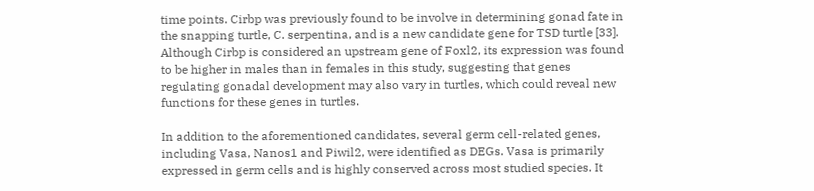time points. Cirbp was previously found to be involve in determining gonad fate in the snapping turtle, C. serpentina, and is a new candidate gene for TSD turtle [33]. Although Cirbp is considered an upstream gene of Foxl2, its expression was found to be higher in males than in females in this study, suggesting that genes regulating gonadal development may also vary in turtles, which could reveal new functions for these genes in turtles.

In addition to the aforementioned candidates, several germ cell-related genes, including Vasa, Nanos1 and Piwil2, were identified as DEGs. Vasa is primarily expressed in germ cells and is highly conserved across most studied species. It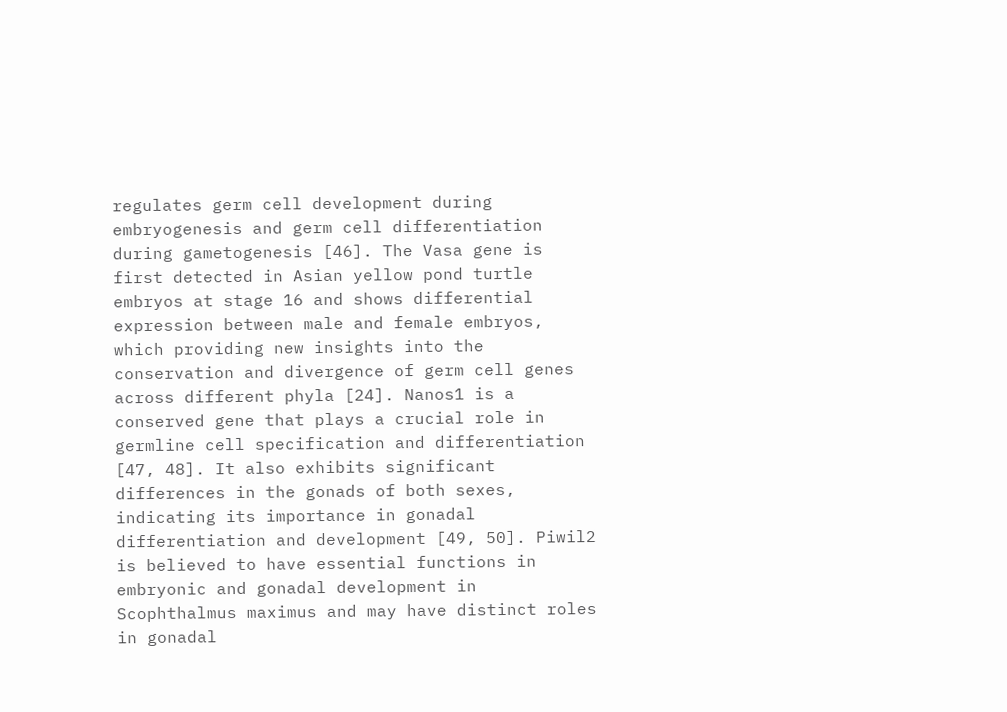regulates germ cell development during embryogenesis and germ cell differentiation during gametogenesis [46]. The Vasa gene is first detected in Asian yellow pond turtle embryos at stage 16 and shows differential expression between male and female embryos, which providing new insights into the conservation and divergence of germ cell genes across different phyla [24]. Nanos1 is a conserved gene that plays a crucial role in germline cell specification and differentiation [47, 48]. It also exhibits significant differences in the gonads of both sexes, indicating its importance in gonadal differentiation and development [49, 50]. Piwil2 is believed to have essential functions in embryonic and gonadal development in Scophthalmus maximus and may have distinct roles in gonadal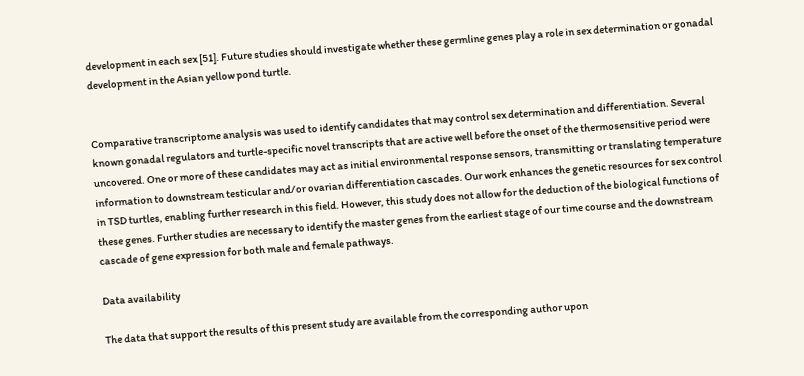development in each sex [51]. Future studies should investigate whether these germline genes play a role in sex determination or gonadal development in the Asian yellow pond turtle.


Comparative transcriptome analysis was used to identify candidates that may control sex determination and differentiation. Several known gonadal regulators and turtle-specific novel transcripts that are active well before the onset of the thermosensitive period were uncovered. One or more of these candidates may act as initial environmental response sensors, transmitting or translating temperature information to downstream testicular and/or ovarian differentiation cascades. Our work enhances the genetic resources for sex control in TSD turtles, enabling further research in this field. However, this study does not allow for the deduction of the biological functions of these genes. Further studies are necessary to identify the master genes from the earliest stage of our time course and the downstream cascade of gene expression for both male and female pathways.

Data availability

The data that support the results of this present study are available from the corresponding author upon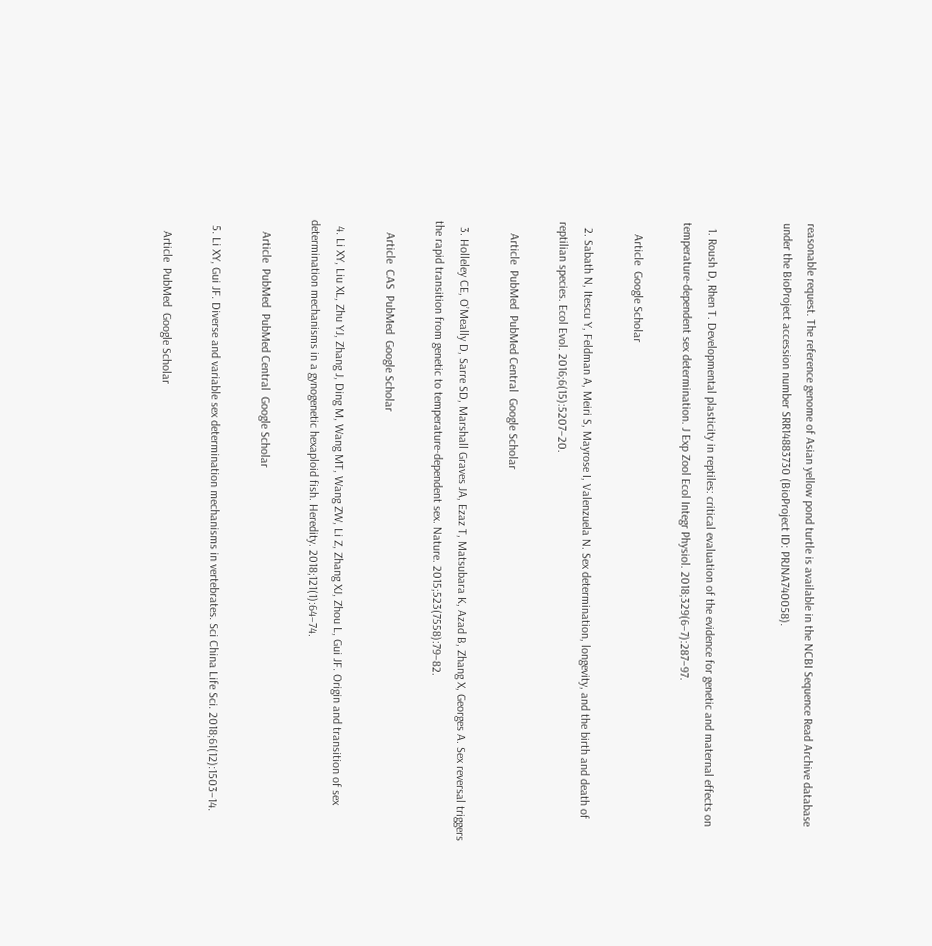reasonable request. The reference genome of Asian yellow pond turtle is available in the NCBI Sequence Read Archive database under the BioProject accession number SRR14883730 (BioProject ID: PRJNA740058).


  1. Roush D, Rhen T. Developmental plasticity in reptiles: critical evaluation of the evidence for genetic and maternal effects on temperature-dependent sex determination. J Exp Zool Ecol Integr Physiol. 2018;329(6–7):287–97.

    Article  Google Scholar

  2. Sabath N, Itescu Y, Feldman A, Meiri S, Mayrose I, Valenzuela N. Sex determination, longevity, and the birth and death of reptilian species. Ecol Evol. 2016;6(15):5207–20.

    Article  PubMed  PubMed Central  Google Scholar

  3. Holleley CE, O’Meally D, Sarre SD, Marshall Graves JA, Ezaz T, Matsubara K, Azad B, Zhang X, Georges A. Sex reversal triggers the rapid transition from genetic to temperature-dependent sex. Nature. 2015;523(7558):79–82.

    Article  CAS  PubMed  Google Scholar

  4. Li XY, Liu XL, Zhu YJ, Zhang J, Ding M, Wang MT, Wang ZW, Li Z, Zhang XJ, Zhou L, Gui JF. Origin and transition of sex determination mechanisms in a gynogenetic hexaploid fish. Heredity. 2018;121(1):64–74.

    Article  PubMed  PubMed Central  Google Scholar

  5. Li XY, Gui JF. Diverse and variable sex determination mechanisms in vertebrates. Sci China Life Sci. 2018;61(12):1503–14.

    Article  PubMed  Google Scholar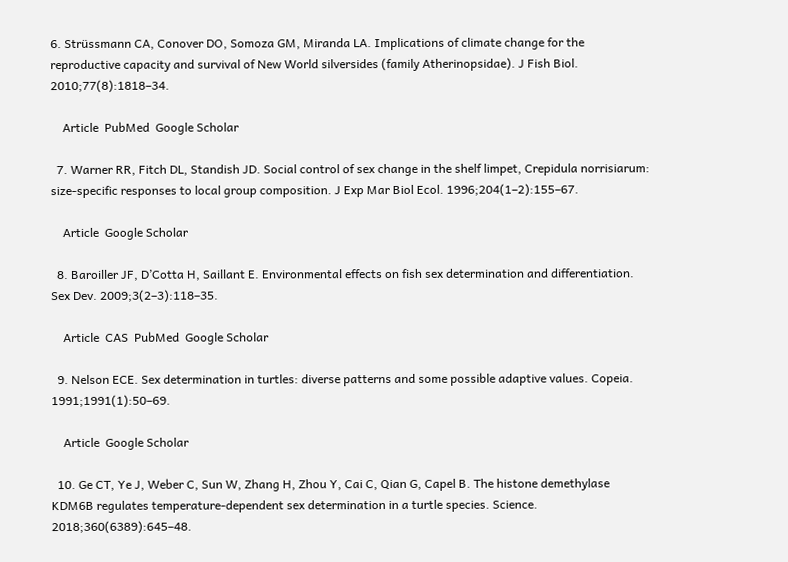6. Strüssmann CA, Conover DO, Somoza GM, Miranda LA. Implications of climate change for the reproductive capacity and survival of New World silversides (family Atherinopsidae). J Fish Biol. 2010;77(8):1818–34.

    Article  PubMed  Google Scholar

  7. Warner RR, Fitch DL, Standish JD. Social control of sex change in the shelf limpet, Crepidula norrisiarum: size-specific responses to local group composition. J Exp Mar Biol Ecol. 1996;204(1–2):155–67.

    Article  Google Scholar

  8. Baroiller JF, D’Cotta H, Saillant E. Environmental effects on fish sex determination and differentiation. Sex Dev. 2009;3(2–3):118–35.

    Article  CAS  PubMed  Google Scholar

  9. Nelson ECE. Sex determination in turtles: diverse patterns and some possible adaptive values. Copeia. 1991;1991(1):50–69.

    Article  Google Scholar

  10. Ge CT, Ye J, Weber C, Sun W, Zhang H, Zhou Y, Cai C, Qian G, Capel B. The histone demethylase KDM6B regulates temperature-dependent sex determination in a turtle species. Science. 2018;360(6389):645–48.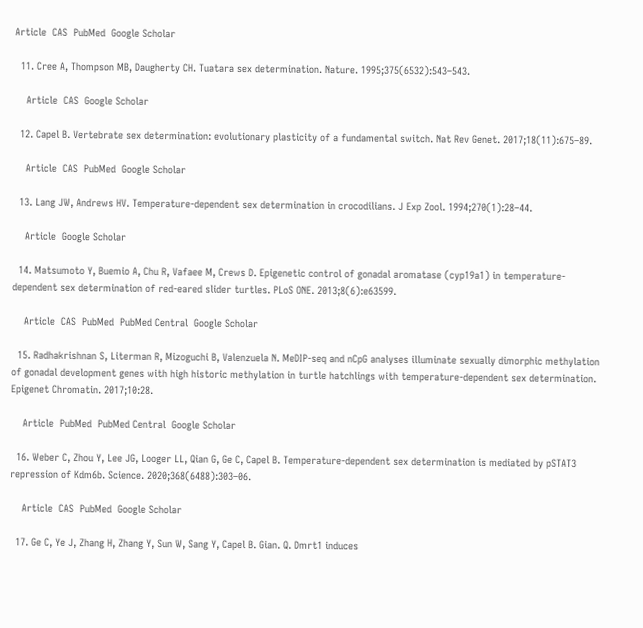Article  CAS  PubMed  Google Scholar

  11. Cree A, Thompson MB, Daugherty CH. Tuatara sex determination. Nature. 1995;375(6532):543–543.

    Article  CAS  Google Scholar

  12. Capel B. Vertebrate sex determination: evolutionary plasticity of a fundamental switch. Nat Rev Genet. 2017;18(11):675–89.

    Article  CAS  PubMed  Google Scholar

  13. Lang JW, Andrews HV. Temperature-dependent sex determination in crocodilians. J Exp Zool. 1994;270(1):28–44.

    Article  Google Scholar

  14. Matsumoto Y, Buemio A, Chu R, Vafaee M, Crews D. Epigenetic control of gonadal aromatase (cyp19a1) in temperature-dependent sex determination of red-eared slider turtles. PLoS ONE. 2013;8(6):e63599.

    Article  CAS  PubMed  PubMed Central  Google Scholar

  15. Radhakrishnan S, Literman R, Mizoguchi B, Valenzuela N. MeDIP-seq and nCpG analyses illuminate sexually dimorphic methylation of gonadal development genes with high historic methylation in turtle hatchlings with temperature-dependent sex determination. Epigenet Chromatin. 2017;10:28.

    Article  PubMed  PubMed Central  Google Scholar

  16. Weber C, Zhou Y, Lee JG, Looger LL, Qian G, Ge C, Capel B. Temperature-dependent sex determination is mediated by pSTAT3 repression of Kdm6b. Science. 2020;368(6488):303–06.

    Article  CAS  PubMed  Google Scholar

  17. Ge C, Ye J, Zhang H, Zhang Y, Sun W, Sang Y, Capel B. Gian. Q. Dmrt1 induces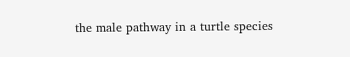the male pathway in a turtle species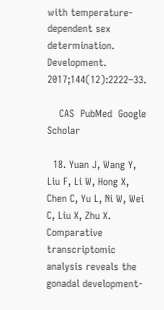with temperature-dependent sex determination. Development. 2017;144(12):2222–33.

    CAS  PubMed  Google Scholar

  18. Yuan J, Wang Y, Liu F, Li W, Hong X, Chen C, Yu L, Ni W, Wei C, Liu X, Zhu X. Comparative transcriptomic analysis reveals the gonadal development-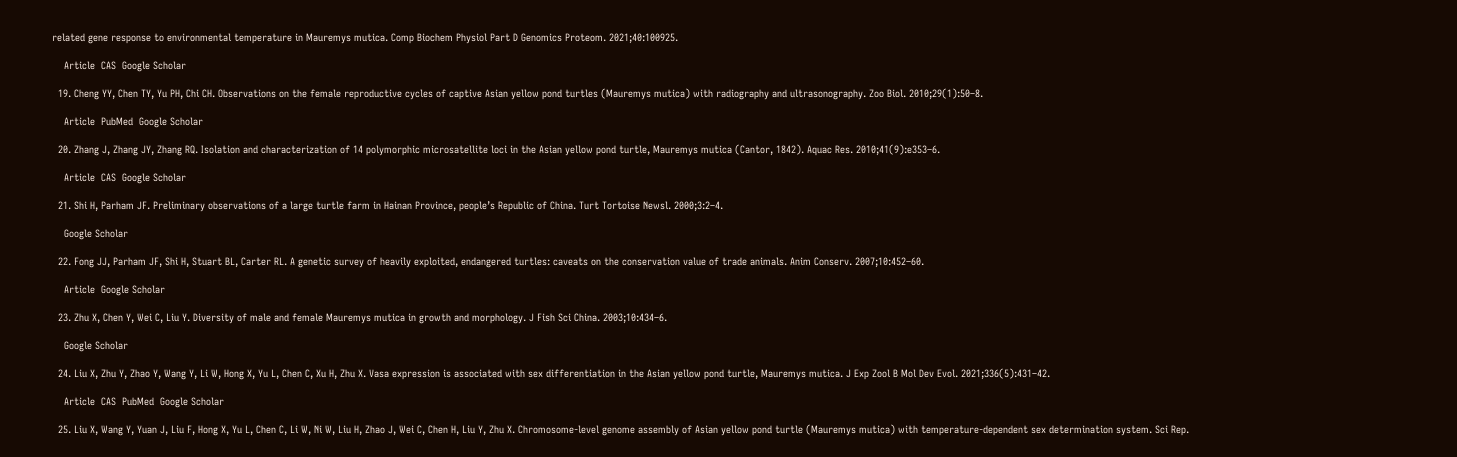related gene response to environmental temperature in Mauremys mutica. Comp Biochem Physiol Part D Genomics Proteom. 2021;40:100925.

    Article  CAS  Google Scholar

  19. Cheng YY, Chen TY, Yu PH, Chi CH. Observations on the female reproductive cycles of captive Asian yellow pond turtles (Mauremys mutica) with radiography and ultrasonography. Zoo Biol. 2010;29(1):50–8.

    Article  PubMed  Google Scholar

  20. Zhang J, Zhang JY, Zhang RQ. Isolation and characterization of 14 polymorphic microsatellite loci in the Asian yellow pond turtle, Mauremys mutica (Cantor, 1842). Aquac Res. 2010;41(9):e353–6.

    Article  CAS  Google Scholar

  21. Shi H, Parham JF. Preliminary observations of a large turtle farm in Hainan Province, people’s Republic of China. Turt Tortoise Newsl. 2000;3:2–4.

    Google Scholar

  22. Fong JJ, Parham JF, Shi H, Stuart BL, Carter RL. A genetic survey of heavily exploited, endangered turtles: caveats on the conservation value of trade animals. Anim Conserv. 2007;10:452–60.

    Article  Google Scholar

  23. Zhu X, Chen Y, Wei C, Liu Y. Diversity of male and female Mauremys mutica in growth and morphology. J Fish Sci China. 2003;10:434–6.

    Google Scholar

  24. Liu X, Zhu Y, Zhao Y, Wang Y, Li W, Hong X, Yu L, Chen C, Xu H, Zhu X. Vasa expression is associated with sex differentiation in the Asian yellow pond turtle, Mauremys mutica. J Exp Zool B Mol Dev Evol. 2021;336(5):431–42.

    Article  CAS  PubMed  Google Scholar

  25. Liu X, Wang Y, Yuan J, Liu F, Hong X, Yu L, Chen C, Li W, Ni W, Liu H, Zhao J, Wei C, Chen H, Liu Y, Zhu X. Chromosome-level genome assembly of Asian yellow pond turtle (Mauremys mutica) with temperature-dependent sex determination system. Sci Rep.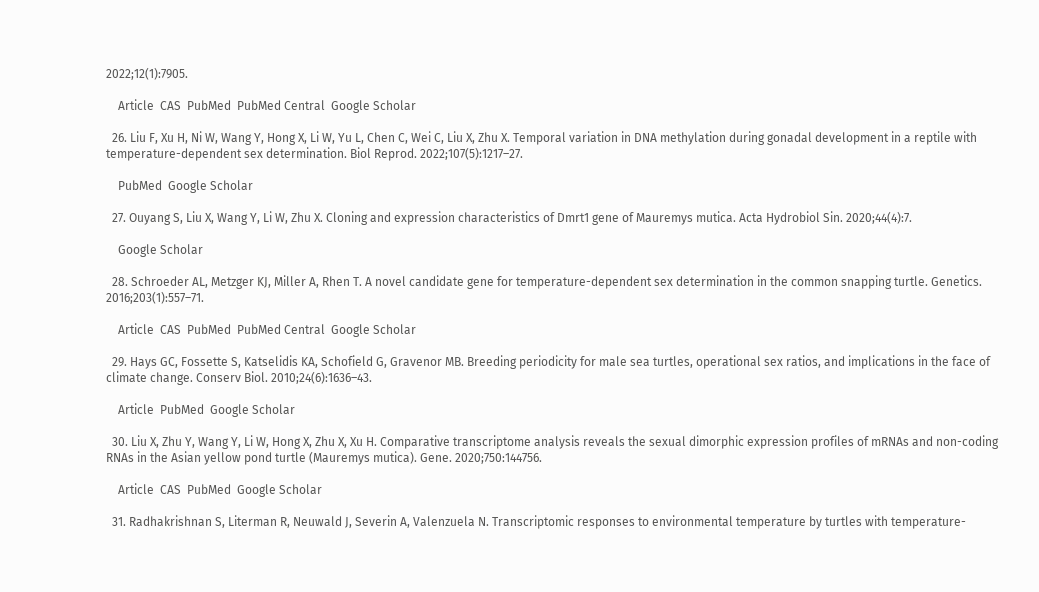2022;12(1):7905.

    Article  CAS  PubMed  PubMed Central  Google Scholar

  26. Liu F, Xu H, Ni W, Wang Y, Hong X, Li W, Yu L, Chen C, Wei C, Liu X, Zhu X. Temporal variation in DNA methylation during gonadal development in a reptile with temperature-dependent sex determination. Biol Reprod. 2022;107(5):1217–27.

    PubMed  Google Scholar

  27. Ouyang S, Liu X, Wang Y, Li W, Zhu X. Cloning and expression characteristics of Dmrt1 gene of Mauremys mutica. Acta Hydrobiol Sin. 2020;44(4):7.

    Google Scholar

  28. Schroeder AL, Metzger KJ, Miller A, Rhen T. A novel candidate gene for temperature-dependent sex determination in the common snapping turtle. Genetics. 2016;203(1):557–71.

    Article  CAS  PubMed  PubMed Central  Google Scholar

  29. Hays GC, Fossette S, Katselidis KA, Schofield G, Gravenor MB. Breeding periodicity for male sea turtles, operational sex ratios, and implications in the face of climate change. Conserv Biol. 2010;24(6):1636–43.

    Article  PubMed  Google Scholar

  30. Liu X, Zhu Y, Wang Y, Li W, Hong X, Zhu X, Xu H. Comparative transcriptome analysis reveals the sexual dimorphic expression profiles of mRNAs and non-coding RNAs in the Asian yellow pond turtle (Mauremys mutica). Gene. 2020;750:144756.

    Article  CAS  PubMed  Google Scholar

  31. Radhakrishnan S, Literman R, Neuwald J, Severin A, Valenzuela N. Transcriptomic responses to environmental temperature by turtles with temperature-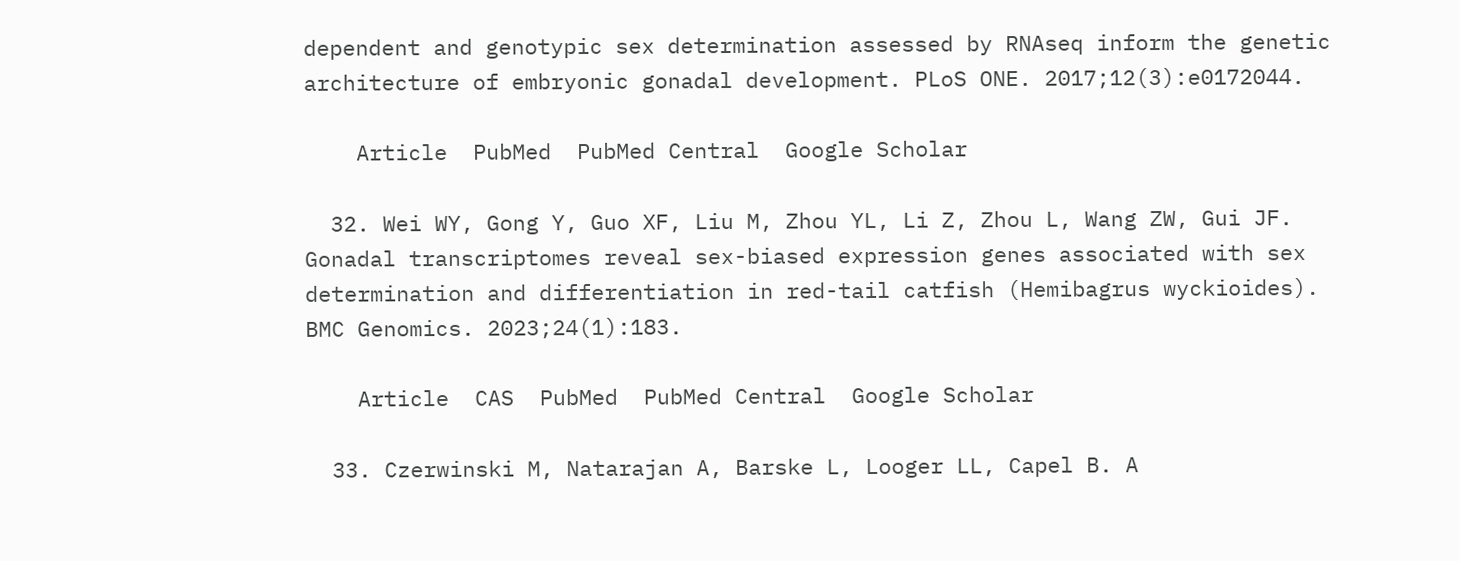dependent and genotypic sex determination assessed by RNAseq inform the genetic architecture of embryonic gonadal development. PLoS ONE. 2017;12(3):e0172044.

    Article  PubMed  PubMed Central  Google Scholar

  32. Wei WY, Gong Y, Guo XF, Liu M, Zhou YL, Li Z, Zhou L, Wang ZW, Gui JF. Gonadal transcriptomes reveal sex-biased expression genes associated with sex determination and differentiation in red-tail catfish (Hemibagrus wyckioides). BMC Genomics. 2023;24(1):183.

    Article  CAS  PubMed  PubMed Central  Google Scholar

  33. Czerwinski M, Natarajan A, Barske L, Looger LL, Capel B. A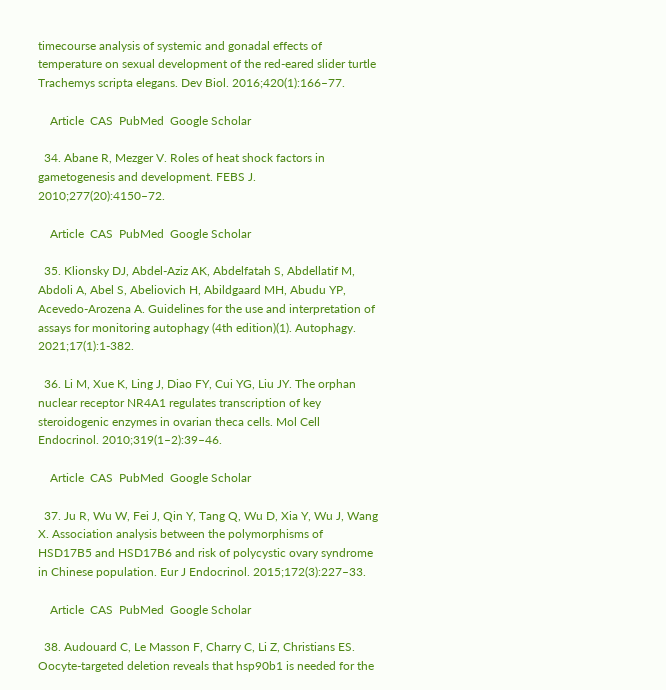timecourse analysis of systemic and gonadal effects of temperature on sexual development of the red-eared slider turtle Trachemys scripta elegans. Dev Biol. 2016;420(1):166–77.

    Article  CAS  PubMed  Google Scholar

  34. Abane R, Mezger V. Roles of heat shock factors in gametogenesis and development. FEBS J. 2010;277(20):4150–72.

    Article  CAS  PubMed  Google Scholar

  35. Klionsky DJ, Abdel-Aziz AK, Abdelfatah S, Abdellatif M, Abdoli A, Abel S, Abeliovich H, Abildgaard MH, Abudu YP, Acevedo-Arozena A. Guidelines for the use and interpretation of assays for monitoring autophagy (4th edition)(1). Autophagy. 2021;17(1):1-382.

  36. Li M, Xue K, Ling J, Diao FY, Cui YG, Liu JY. The orphan nuclear receptor NR4A1 regulates transcription of key steroidogenic enzymes in ovarian theca cells. Mol Cell Endocrinol. 2010;319(1–2):39–46.

    Article  CAS  PubMed  Google Scholar

  37. Ju R, Wu W, Fei J, Qin Y, Tang Q, Wu D, Xia Y, Wu J, Wang X. Association analysis between the polymorphisms of HSD17B5 and HSD17B6 and risk of polycystic ovary syndrome in Chinese population. Eur J Endocrinol. 2015;172(3):227–33.

    Article  CAS  PubMed  Google Scholar

  38. Audouard C, Le Masson F, Charry C, Li Z, Christians ES. Oocyte-targeted deletion reveals that hsp90b1 is needed for the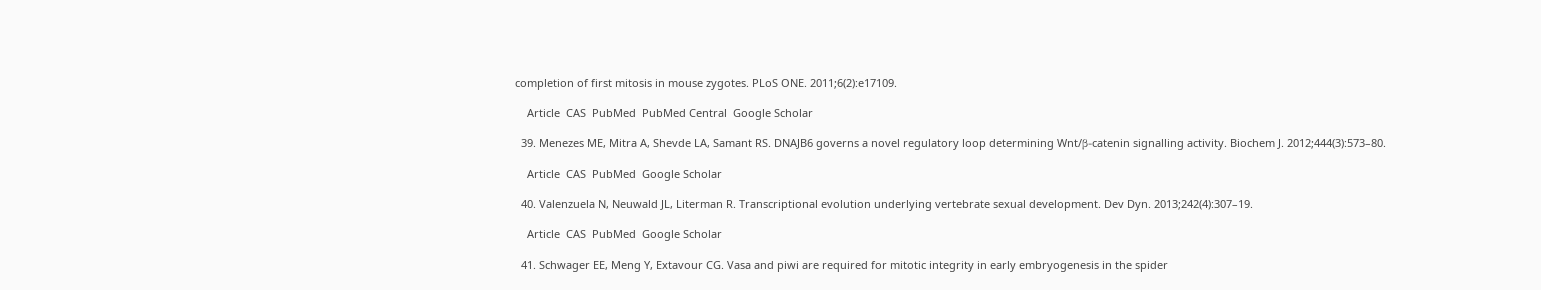completion of first mitosis in mouse zygotes. PLoS ONE. 2011;6(2):e17109.

    Article  CAS  PubMed  PubMed Central  Google Scholar

  39. Menezes ME, Mitra A, Shevde LA, Samant RS. DNAJB6 governs a novel regulatory loop determining Wnt/β-catenin signalling activity. Biochem J. 2012;444(3):573–80.

    Article  CAS  PubMed  Google Scholar

  40. Valenzuela N, Neuwald JL, Literman R. Transcriptional evolution underlying vertebrate sexual development. Dev Dyn. 2013;242(4):307–19.

    Article  CAS  PubMed  Google Scholar

  41. Schwager EE, Meng Y, Extavour CG. Vasa and piwi are required for mitotic integrity in early embryogenesis in the spider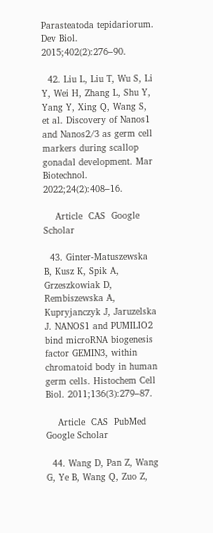Parasteatoda tepidariorum. Dev Biol. 2015;402(2):276–90.

  42. Liu L, Liu T, Wu S, Li Y, Wei H, Zhang L, Shu Y, Yang Y, Xing Q, Wang S, et al. Discovery of Nanos1 and Nanos2/3 as germ cell markers during scallop gonadal development. Mar Biotechnol. 2022;24(2):408–16.

    Article  CAS  Google Scholar

  43. Ginter-Matuszewska B, Kusz K, Spik A, Grzeszkowiak D, Rembiszewska A, Kupryjanczyk J, Jaruzelska J. NANOS1 and PUMILIO2 bind microRNA biogenesis factor GEMIN3, within chromatoid body in human germ cells. Histochem Cell Biol. 2011;136(3):279–87.

    Article  CAS  PubMed  Google Scholar

  44. Wang D, Pan Z, Wang G, Ye B, Wang Q, Zuo Z,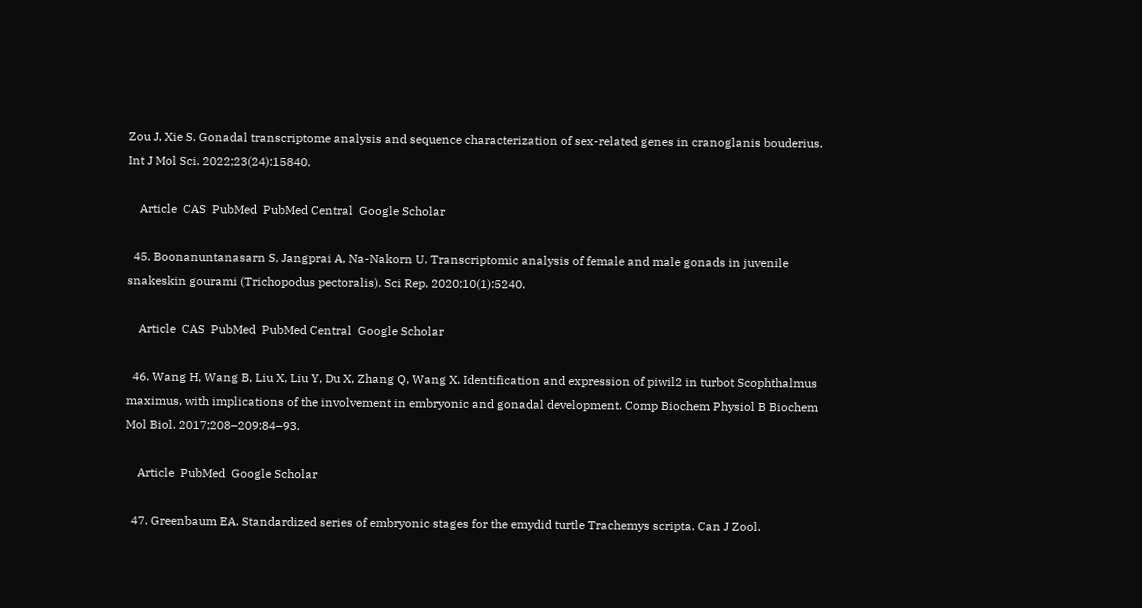Zou J, Xie S. Gonadal transcriptome analysis and sequence characterization of sex-related genes in cranoglanis bouderius. Int J Mol Sci. 2022;23(24):15840.

    Article  CAS  PubMed  PubMed Central  Google Scholar

  45. Boonanuntanasarn S, Jangprai A, Na-Nakorn U. Transcriptomic analysis of female and male gonads in juvenile snakeskin gourami (Trichopodus pectoralis). Sci Rep. 2020;10(1):5240.

    Article  CAS  PubMed  PubMed Central  Google Scholar

  46. Wang H, Wang B, Liu X, Liu Y, Du X, Zhang Q, Wang X. Identification and expression of piwil2 in turbot Scophthalmus maximus, with implications of the involvement in embryonic and gonadal development. Comp Biochem Physiol B Biochem Mol Biol. 2017;208–209:84–93.

    Article  PubMed  Google Scholar

  47. Greenbaum EA. Standardized series of embryonic stages for the emydid turtle Trachemys scripta. Can J Zool.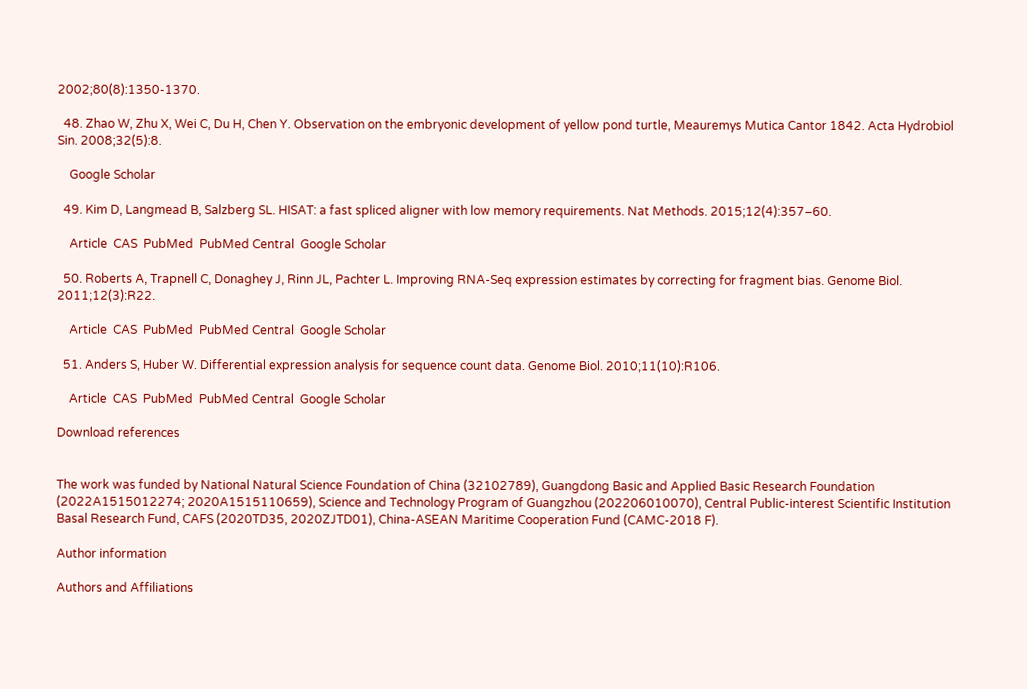2002;80(8):1350-1370.

  48. Zhao W, Zhu X, Wei C, Du H, Chen Y. Observation on the embryonic development of yellow pond turtle, Meauremys Mutica Cantor 1842. Acta Hydrobiol Sin. 2008;32(5):8.

    Google Scholar

  49. Kim D, Langmead B, Salzberg SL. HISAT: a fast spliced aligner with low memory requirements. Nat Methods. 2015;12(4):357–60.

    Article  CAS  PubMed  PubMed Central  Google Scholar

  50. Roberts A, Trapnell C, Donaghey J, Rinn JL, Pachter L. Improving RNA-Seq expression estimates by correcting for fragment bias. Genome Biol. 2011;12(3):R22.

    Article  CAS  PubMed  PubMed Central  Google Scholar

  51. Anders S, Huber W. Differential expression analysis for sequence count data. Genome Biol. 2010;11(10):R106.

    Article  CAS  PubMed  PubMed Central  Google Scholar

Download references


The work was funded by National Natural Science Foundation of China (32102789), Guangdong Basic and Applied Basic Research Foundation (2022A1515012274; 2020A1515110659), Science and Technology Program of Guangzhou (202206010070), Central Public-interest Scientific Institution Basal Research Fund, CAFS (2020TD35, 2020ZJTD01), China-ASEAN Maritime Cooperation Fund (CAMC-2018 F).

Author information

Authors and Affiliations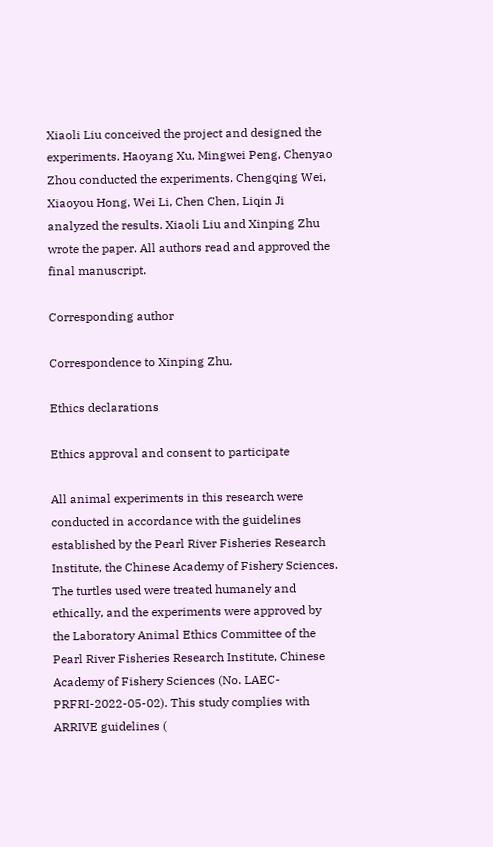Xiaoli Liu conceived the project and designed the experiments. Haoyang Xu, Mingwei Peng, Chenyao Zhou conducted the experiments. Chengqing Wei, Xiaoyou Hong, Wei Li, Chen Chen, Liqin Ji analyzed the results. Xiaoli Liu and Xinping Zhu wrote the paper. All authors read and approved the final manuscript.

Corresponding author

Correspondence to Xinping Zhu.

Ethics declarations

Ethics approval and consent to participate

All animal experiments in this research were conducted in accordance with the guidelines established by the Pearl River Fisheries Research Institute, the Chinese Academy of Fishery Sciences. The turtles used were treated humanely and ethically, and the experiments were approved by the Laboratory Animal Ethics Committee of the Pearl River Fisheries Research Institute, Chinese Academy of Fishery Sciences (No. LAEC-PRFRI-2022-05-02). This study complies with ARRIVE guidelines (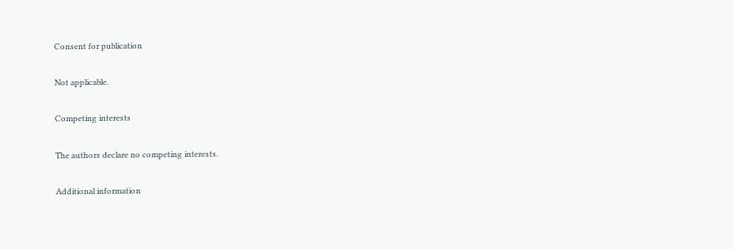Consent for publication

Not applicable.

Competing interests

The authors declare no competing interests.

Additional information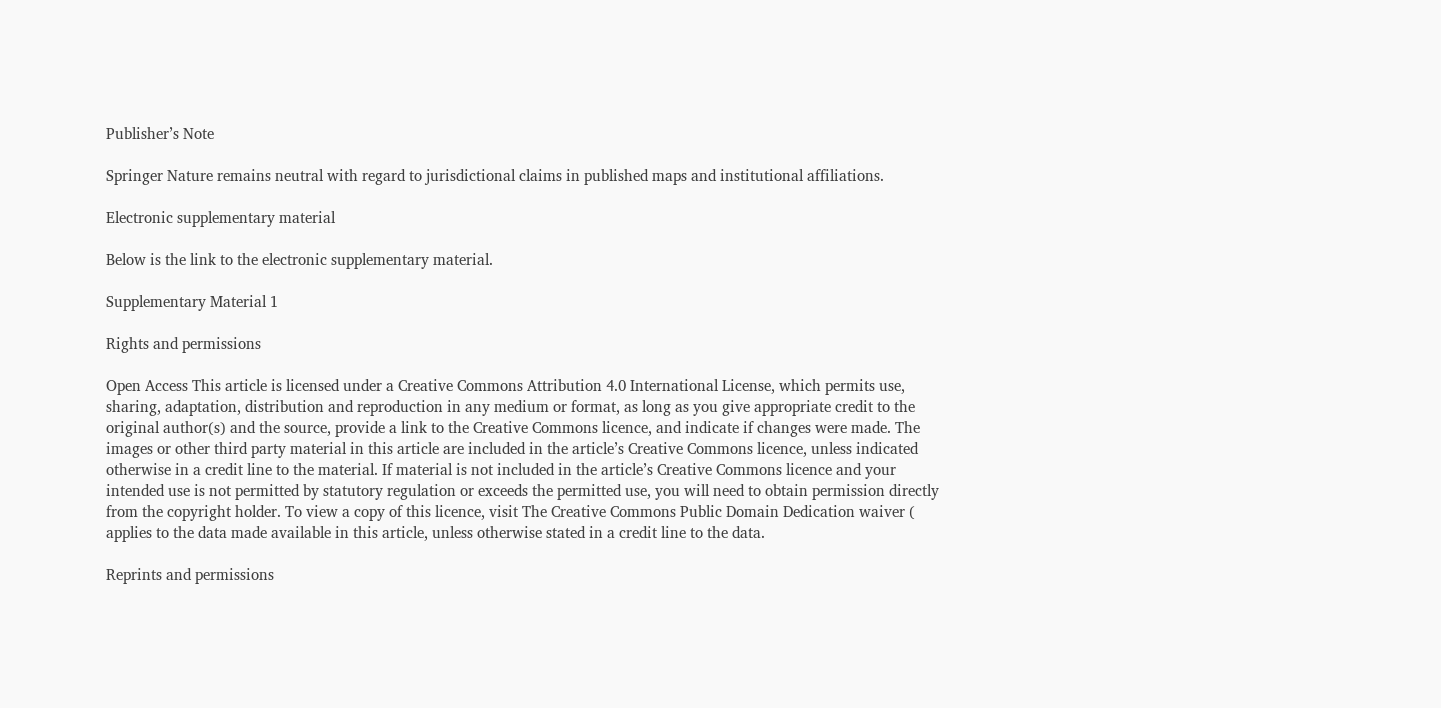Publisher’s Note

Springer Nature remains neutral with regard to jurisdictional claims in published maps and institutional affiliations.

Electronic supplementary material

Below is the link to the electronic supplementary material.

Supplementary Material 1

Rights and permissions

Open Access This article is licensed under a Creative Commons Attribution 4.0 International License, which permits use, sharing, adaptation, distribution and reproduction in any medium or format, as long as you give appropriate credit to the original author(s) and the source, provide a link to the Creative Commons licence, and indicate if changes were made. The images or other third party material in this article are included in the article’s Creative Commons licence, unless indicated otherwise in a credit line to the material. If material is not included in the article’s Creative Commons licence and your intended use is not permitted by statutory regulation or exceeds the permitted use, you will need to obtain permission directly from the copyright holder. To view a copy of this licence, visit The Creative Commons Public Domain Dedication waiver ( applies to the data made available in this article, unless otherwise stated in a credit line to the data.

Reprints and permissions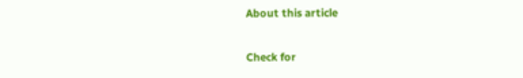About this article

Check for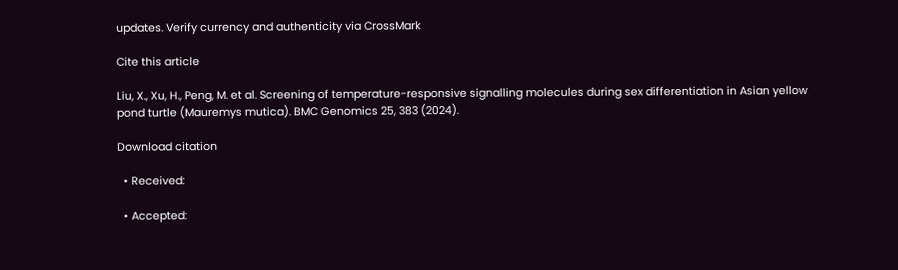updates. Verify currency and authenticity via CrossMark

Cite this article

Liu, X., Xu, H., Peng, M. et al. Screening of temperature-responsive signalling molecules during sex differentiation in Asian yellow pond turtle (Mauremys mutica). BMC Genomics 25, 383 (2024).

Download citation

  • Received:

  • Accepted: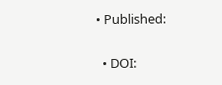• Published:

  • DOI: